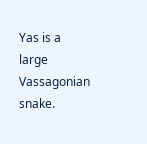Yas is a large Vassagonian snake.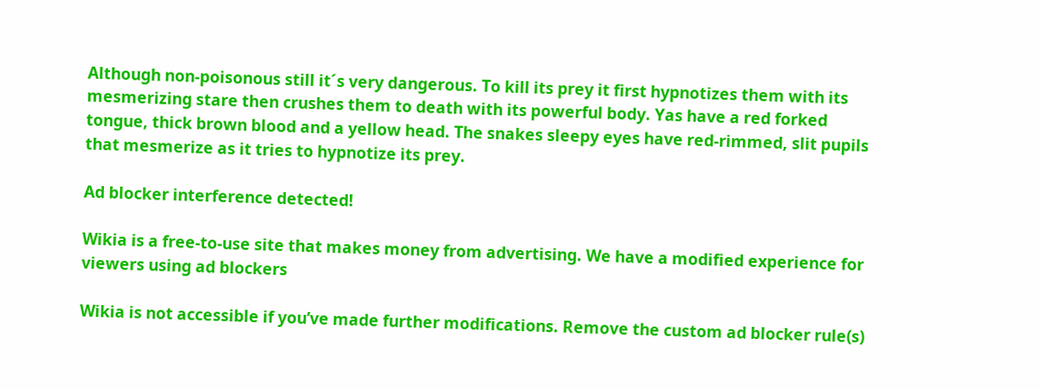Although non-poisonous still it´s very dangerous. To kill its prey it first hypnotizes them with its mesmerizing stare then crushes them to death with its powerful body. Yas have a red forked tongue, thick brown blood and a yellow head. The snakes sleepy eyes have red-rimmed, slit pupils that mesmerize as it tries to hypnotize its prey.

Ad blocker interference detected!

Wikia is a free-to-use site that makes money from advertising. We have a modified experience for viewers using ad blockers

Wikia is not accessible if you’ve made further modifications. Remove the custom ad blocker rule(s)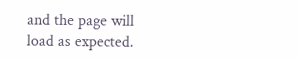and the page will load as expected.